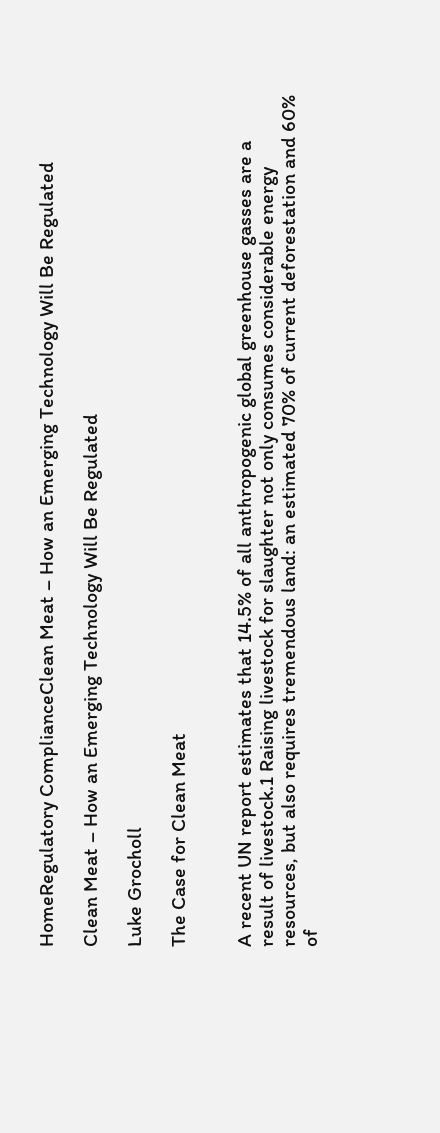HomeRegulatory ComplianceClean Meat – How an Emerging Technology Will Be Regulated

Clean Meat – How an Emerging Technology Will Be Regulated

Luke Grocholl

The Case for Clean Meat


A recent UN report estimates that 14.5% of all anthropogenic global greenhouse gasses are a result of livestock.1 Raising livestock for slaughter not only consumes considerable energy resources, but also requires tremendous land: an estimated 70% of current deforestation and 60% of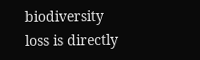biodiversity loss is directly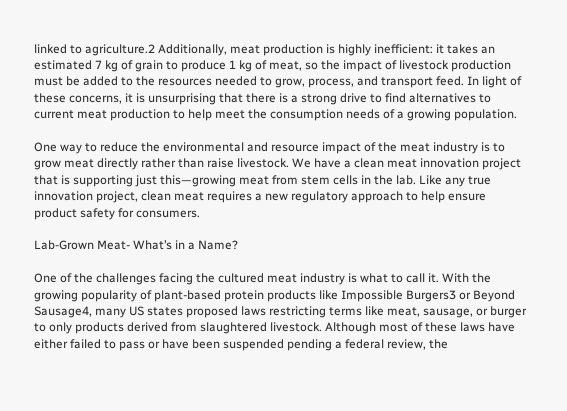linked to agriculture.2 Additionally, meat production is highly inefficient: it takes an estimated 7 kg of grain to produce 1 kg of meat, so the impact of livestock production must be added to the resources needed to grow, process, and transport feed. In light of these concerns, it is unsurprising that there is a strong drive to find alternatives to current meat production to help meet the consumption needs of a growing population.

One way to reduce the environmental and resource impact of the meat industry is to grow meat directly rather than raise livestock. We have a clean meat innovation project that is supporting just this—growing meat from stem cells in the lab. Like any true innovation project, clean meat requires a new regulatory approach to help ensure product safety for consumers.

Lab-Grown Meat- What’s in a Name?

One of the challenges facing the cultured meat industry is what to call it. With the growing popularity of plant-based protein products like Impossible Burgers3 or Beyond Sausage4, many US states proposed laws restricting terms like meat, sausage, or burger to only products derived from slaughtered livestock. Although most of these laws have either failed to pass or have been suspended pending a federal review, the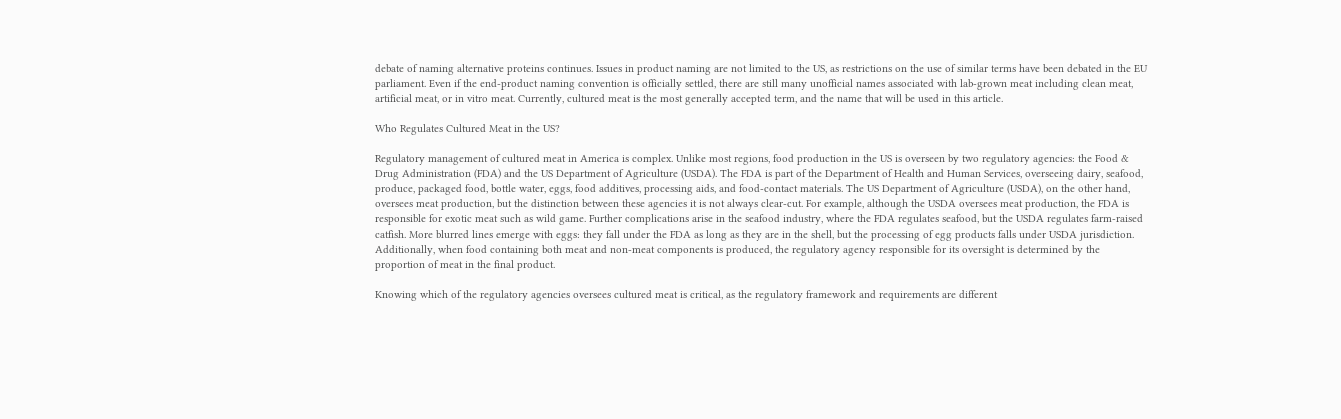debate of naming alternative proteins continues. Issues in product naming are not limited to the US, as restrictions on the use of similar terms have been debated in the EU parliament. Even if the end-product naming convention is officially settled, there are still many unofficial names associated with lab-grown meat including clean meat, artificial meat, or in vitro meat. Currently, cultured meat is the most generally accepted term, and the name that will be used in this article.

Who Regulates Cultured Meat in the US?

Regulatory management of cultured meat in America is complex. Unlike most regions, food production in the US is overseen by two regulatory agencies: the Food & Drug Administration (FDA) and the US Department of Agriculture (USDA). The FDA is part of the Department of Health and Human Services, overseeing dairy, seafood, produce, packaged food, bottle water, eggs, food additives, processing aids, and food-contact materials. The US Department of Agriculture (USDA), on the other hand, oversees meat production, but the distinction between these agencies it is not always clear-cut. For example, although the USDA oversees meat production, the FDA is responsible for exotic meat such as wild game. Further complications arise in the seafood industry, where the FDA regulates seafood, but the USDA regulates farm-raised catfish. More blurred lines emerge with eggs: they fall under the FDA as long as they are in the shell, but the processing of egg products falls under USDA jurisdiction. Additionally, when food containing both meat and non-meat components is produced, the regulatory agency responsible for its oversight is determined by the proportion of meat in the final product.

Knowing which of the regulatory agencies oversees cultured meat is critical, as the regulatory framework and requirements are different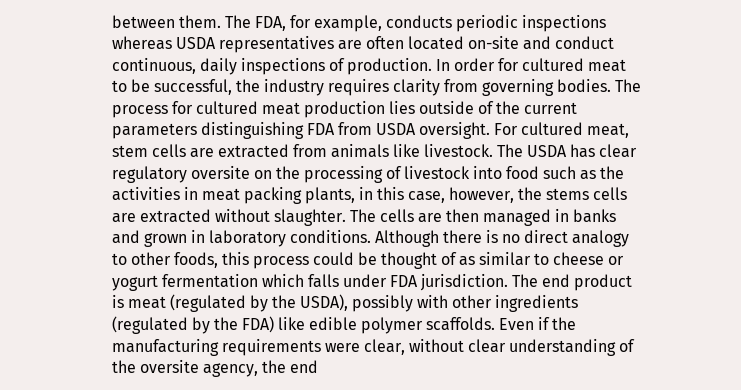between them. The FDA, for example, conducts periodic inspections whereas USDA representatives are often located on-site and conduct continuous, daily inspections of production. In order for cultured meat to be successful, the industry requires clarity from governing bodies. The process for cultured meat production lies outside of the current parameters distinguishing FDA from USDA oversight. For cultured meat, stem cells are extracted from animals like livestock. The USDA has clear regulatory oversite on the processing of livestock into food such as the activities in meat packing plants, in this case, however, the stems cells are extracted without slaughter. The cells are then managed in banks and grown in laboratory conditions. Although there is no direct analogy to other foods, this process could be thought of as similar to cheese or yogurt fermentation which falls under FDA jurisdiction. The end product is meat (regulated by the USDA), possibly with other ingredients (regulated by the FDA) like edible polymer scaffolds. Even if the manufacturing requirements were clear, without clear understanding of the oversite agency, the end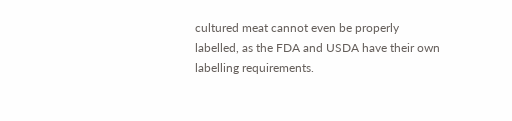cultured meat cannot even be properly labelled, as the FDA and USDA have their own labelling requirements.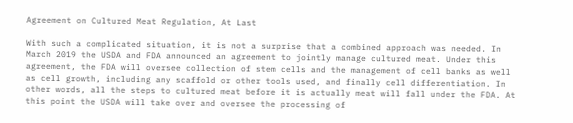Agreement on Cultured Meat Regulation, At Last

With such a complicated situation, it is not a surprise that a combined approach was needed. In March 2019 the USDA and FDA announced an agreement to jointly manage cultured meat. Under this agreement, the FDA will oversee collection of stem cells and the management of cell banks as well as cell growth, including any scaffold or other tools used, and finally cell differentiation. In other words, all the steps to cultured meat before it is actually meat will fall under the FDA. At this point the USDA will take over and oversee the processing of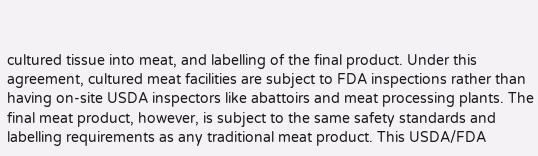cultured tissue into meat, and labelling of the final product. Under this agreement, cultured meat facilities are subject to FDA inspections rather than having on-site USDA inspectors like abattoirs and meat processing plants. The final meat product, however, is subject to the same safety standards and labelling requirements as any traditional meat product. This USDA/FDA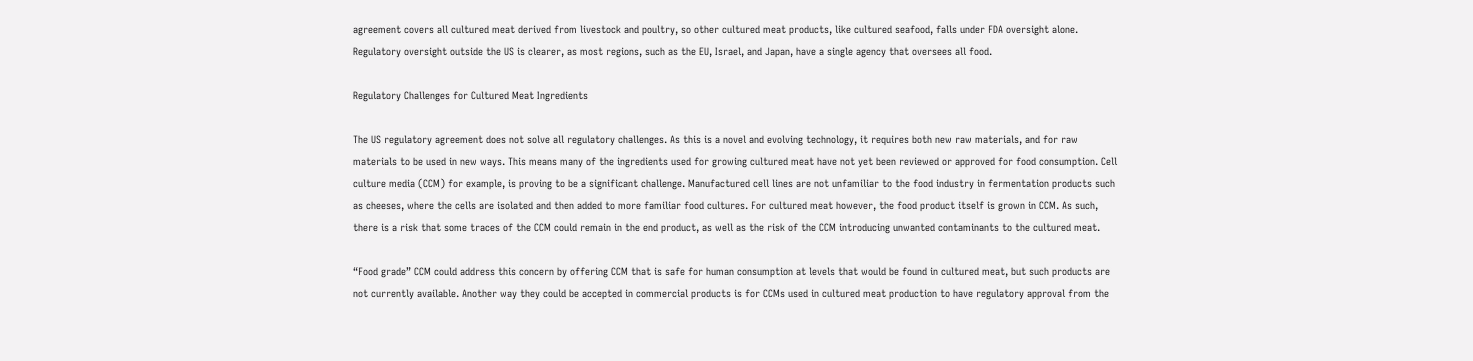agreement covers all cultured meat derived from livestock and poultry, so other cultured meat products, like cultured seafood, falls under FDA oversight alone. Regulatory oversight outside the US is clearer, as most regions, such as the EU, Israel, and Japan, have a single agency that oversees all food.

Regulatory Challenges for Cultured Meat Ingredients

The US regulatory agreement does not solve all regulatory challenges. As this is a novel and evolving technology, it requires both new raw materials, and for raw materials to be used in new ways. This means many of the ingredients used for growing cultured meat have not yet been reviewed or approved for food consumption. Cell culture media (CCM) for example, is proving to be a significant challenge. Manufactured cell lines are not unfamiliar to the food industry in fermentation products such as cheeses, where the cells are isolated and then added to more familiar food cultures. For cultured meat however, the food product itself is grown in CCM. As such, there is a risk that some traces of the CCM could remain in the end product, as well as the risk of the CCM introducing unwanted contaminants to the cultured meat.

“Food grade” CCM could address this concern by offering CCM that is safe for human consumption at levels that would be found in cultured meat, but such products are not currently available. Another way they could be accepted in commercial products is for CCMs used in cultured meat production to have regulatory approval from the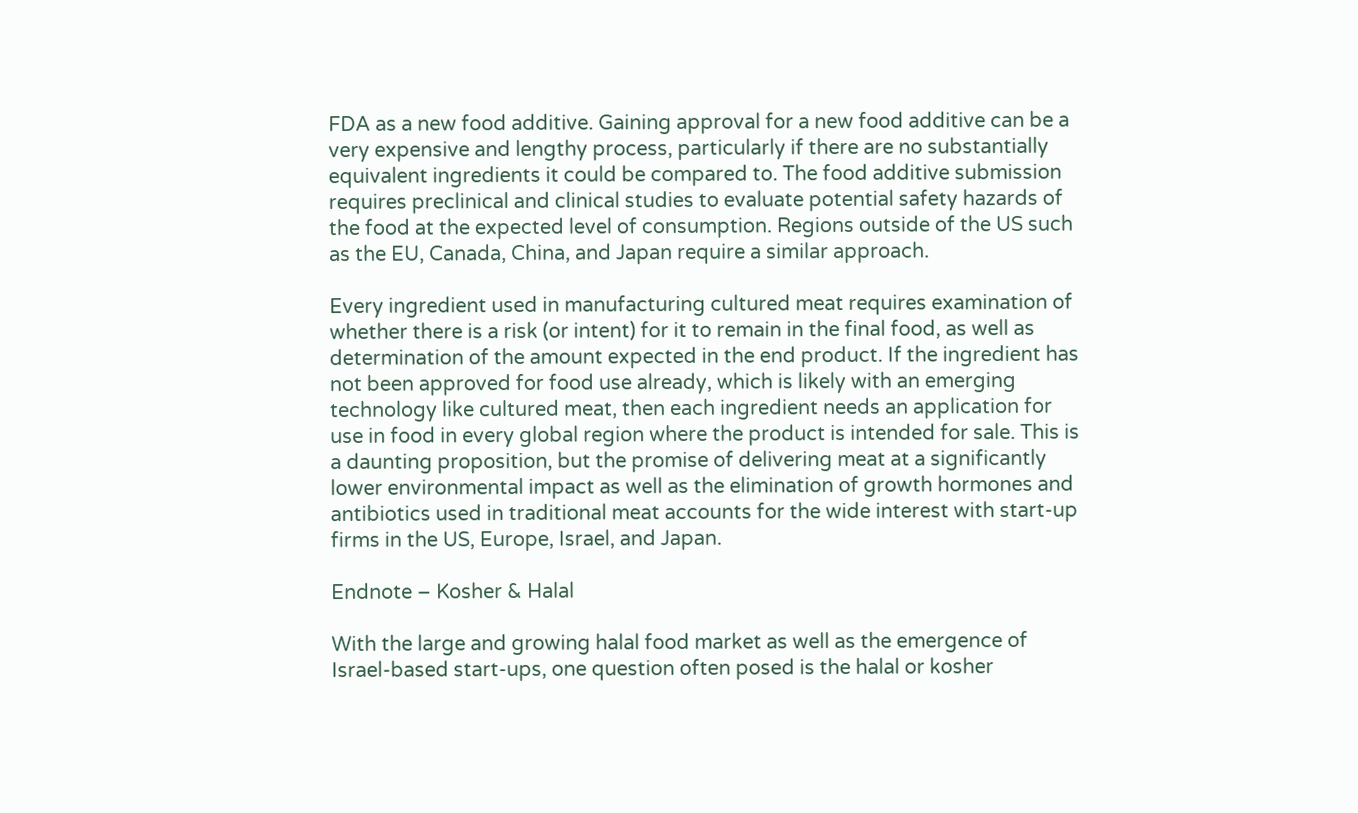FDA as a new food additive. Gaining approval for a new food additive can be a very expensive and lengthy process, particularly if there are no substantially equivalent ingredients it could be compared to. The food additive submission requires preclinical and clinical studies to evaluate potential safety hazards of the food at the expected level of consumption. Regions outside of the US such as the EU, Canada, China, and Japan require a similar approach.

Every ingredient used in manufacturing cultured meat requires examination of whether there is a risk (or intent) for it to remain in the final food, as well as determination of the amount expected in the end product. If the ingredient has not been approved for food use already, which is likely with an emerging technology like cultured meat, then each ingredient needs an application for use in food in every global region where the product is intended for sale. This is a daunting proposition, but the promise of delivering meat at a significantly lower environmental impact as well as the elimination of growth hormones and antibiotics used in traditional meat accounts for the wide interest with start-up firms in the US, Europe, Israel, and Japan.

Endnote – Kosher & Halal

With the large and growing halal food market as well as the emergence of Israel-based start-ups, one question often posed is the halal or kosher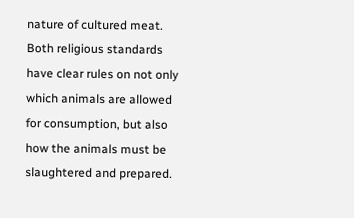nature of cultured meat. Both religious standards have clear rules on not only which animals are allowed for consumption, but also how the animals must be slaughtered and prepared.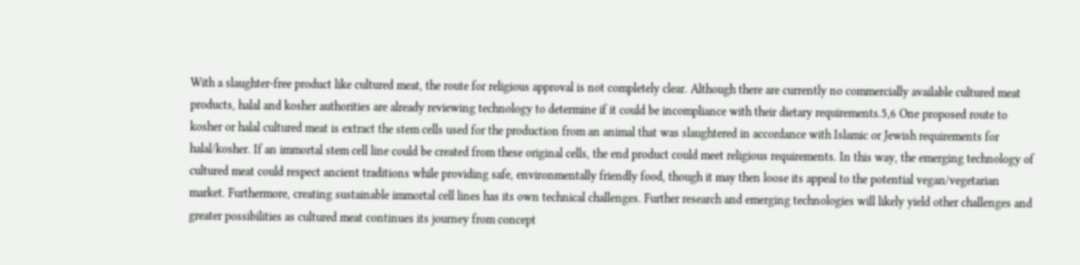With a slaughter-free product like cultured meat, the route for religious approval is not completely clear. Although there are currently no commercially available cultured meat products, halal and kosher authorities are already reviewing technology to determine if it could be incompliance with their dietary requirements.5,6 One proposed route to kosher or halal cultured meat is extract the stem cells used for the production from an animal that was slaughtered in accordance with Islamic or Jewish requirements for halal/kosher. If an immortal stem cell line could be created from these original cells, the end product could meet religious requirements. In this way, the emerging technology of cultured meat could respect ancient traditions while providing safe, environmentally friendly food, though it may then loose its appeal to the potential vegan/vegetarian market. Furthermore, creating sustainable immortal cell lines has its own technical challenges. Further research and emerging technologies will likely yield other challenges and greater possibilities as cultured meat continues its journey from concept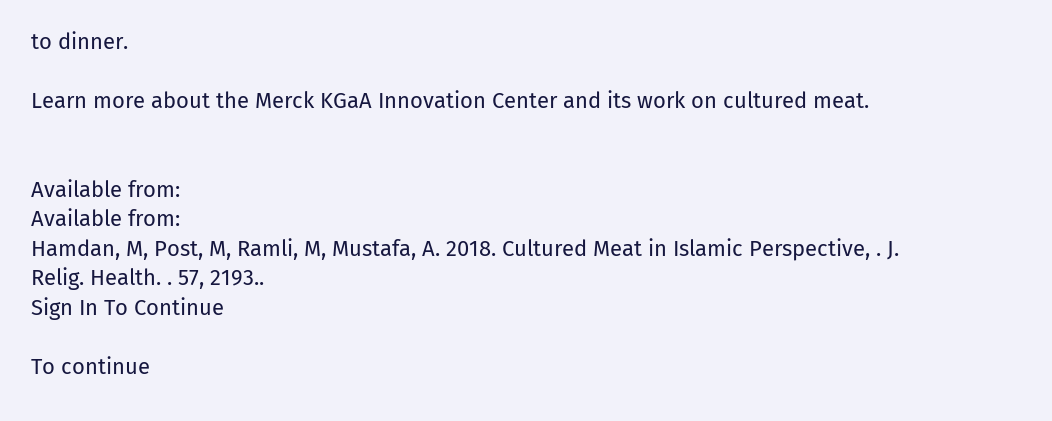to dinner.

Learn more about the Merck KGaA Innovation Center and its work on cultured meat.


Available from:
Available from:
Hamdan, M, Post, M, Ramli, M, Mustafa, A. 2018. Cultured Meat in Islamic Perspective, . J. Relig. Health. . 57, 2193..
Sign In To Continue

To continue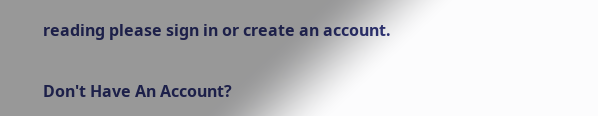reading please sign in or create an account.

Don't Have An Account?